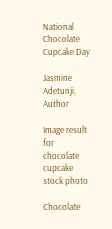National Chocolate Cupcake Day

Jasmine Adetunji, Author

Image result for chocolate cupcake stock photo

Chocolate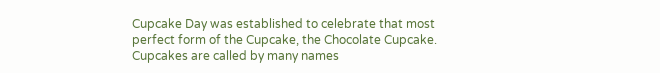Cupcake Day was established to celebrate that most perfect form of the Cupcake, the Chocolate Cupcake. Cupcakes are called by many names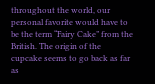throughout the world, our personal favorite would have to be the term “Fairy Cake” from the British. The origin of the cupcake seems to go back as far as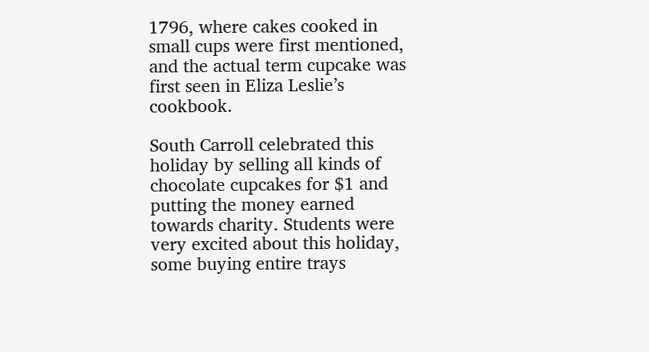1796, where cakes cooked in small cups were first mentioned, and the actual term cupcake was first seen in Eliza Leslie’s cookbook.

South Carroll celebrated this holiday by selling all kinds of chocolate cupcakes for $1 and putting the money earned towards charity. Students were very excited about this holiday, some buying entire trays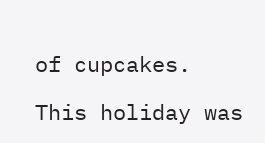of cupcakes.

This holiday was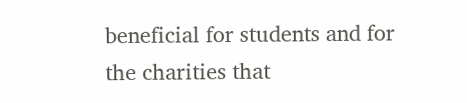beneficial for students and for the charities that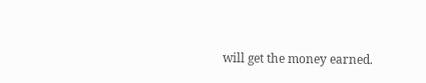will get the money earned.